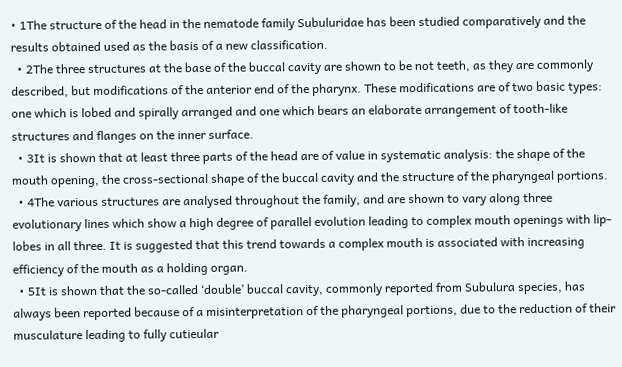• 1The structure of the head in the nematode family Subuluridae has been studied comparatively and the results obtained used as the basis of a new classification.
  • 2The three structures at the base of the buccal cavity are shown to be not teeth, as they are commonly described, but modifications of the anterior end of the pharynx. These modifications are of two basic types: one which is lobed and spirally arranged and one which bears an elaborate arrangement of tooth-like structures and flanges on the inner surface.
  • 3It is shown that at least three parts of the head are of value in systematic analysis: the shape of the mouth opening, the cross-sectional shape of the buccal cavity and the structure of the pharyngeal portions.
  • 4The various structures are analysed throughout the family, and are shown to vary along three evolutionary lines which show a high degree of parallel evolution leading to complex mouth openings with lip-lobes in all three. It is suggested that this trend towards a complex mouth is associated with increasing efficiency of the mouth as a holding organ.
  • 5It is shown that the so-called ‘double’ buccal cavity, commonly reported from Subulura species, has always been reported because of a misinterpretation of the pharyngeal portions, due to the reduction of their musculature leading to fully cutieular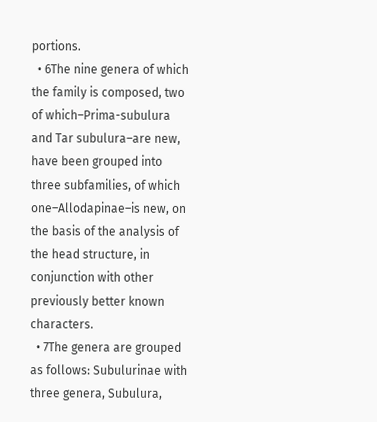portions.
  • 6The nine genera of which the family is composed, two of which–Prima-subulura and Tar subulura–are new, have been grouped into three subfamilies, of which one–Allodapinae–is new, on the basis of the analysis of the head structure, in conjunction with other previously better known characters.
  • 7The genera are grouped as follows: Subulurinae with three genera, Subulura,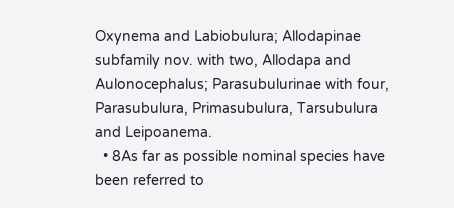Oxynema and Labiobulura; Allodapinae subfamily nov. with two, Allodapa and Aulonocephalus; Parasubulurinae with four, Parasubulura, Primasubulura, Tarsubulura and Leipoanema.
  • 8As far as possible nominal species have been referred to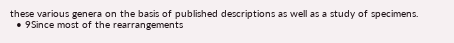these various genera on the basis of published descriptions as well as a study of specimens.
  • 9Since most of the rearrangements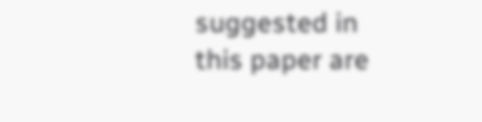suggested in this paper are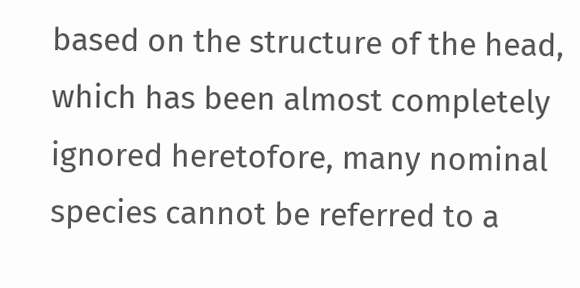based on the structure of the head, which has been almost completely ignored heretofore, many nominal species cannot be referred to a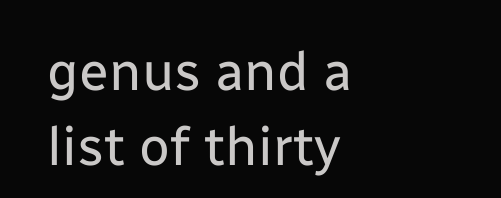genus and a list of thirty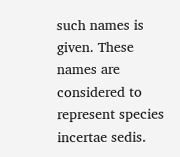such names is given. These names are considered to represent species incertae sedis.